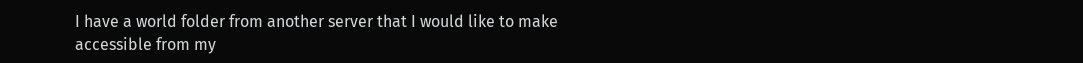I have a world folder from another server that I would like to make accessible from my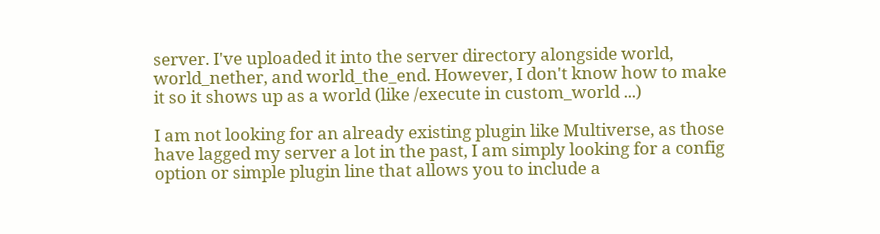server. I've uploaded it into the server directory alongside world, world_nether, and world_the_end. However, I don't know how to make it so it shows up as a world (like /execute in custom_world ...)

I am not looking for an already existing plugin like Multiverse, as those have lagged my server a lot in the past, I am simply looking for a config option or simple plugin line that allows you to include a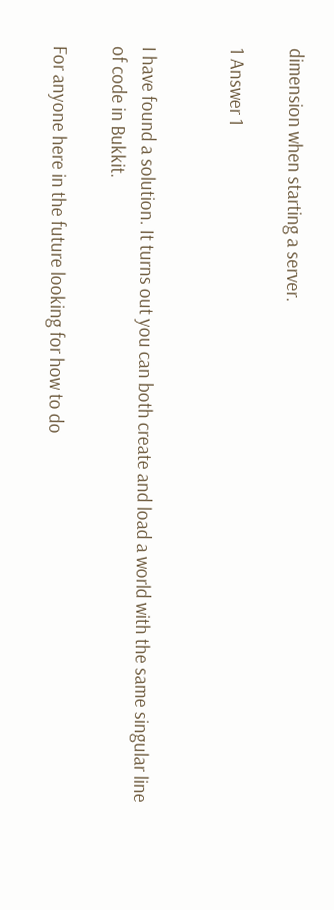dimension when starting a server.

1 Answer 1


I have found a solution. It turns out you can both create and load a world with the same singular line of code in Bukkit.

For anyone here in the future looking for how to do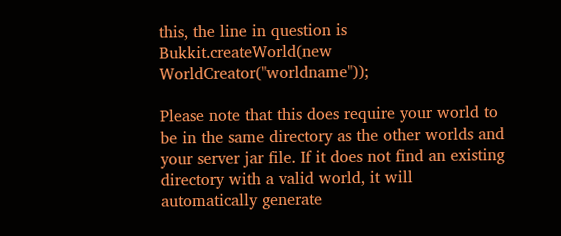this, the line in question is Bukkit.createWorld(new WorldCreator("worldname"));

Please note that this does require your world to be in the same directory as the other worlds and your server jar file. If it does not find an existing directory with a valid world, it will automatically generate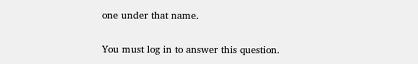one under that name.

You must log in to answer this question.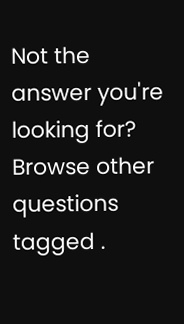Not the answer you're looking for? Browse other questions tagged .